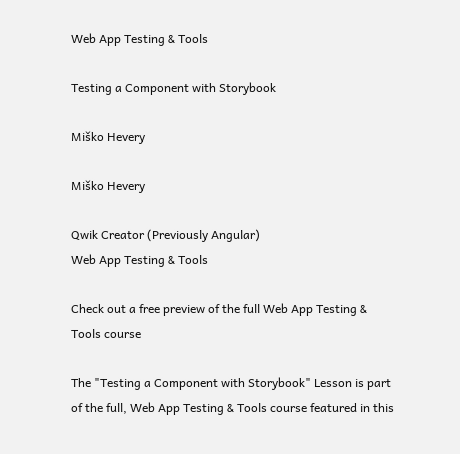Web App Testing & Tools

Testing a Component with Storybook

Miško Hevery

Miško Hevery

Qwik Creator (Previously Angular)
Web App Testing & Tools

Check out a free preview of the full Web App Testing & Tools course

The "Testing a Component with Storybook" Lesson is part of the full, Web App Testing & Tools course featured in this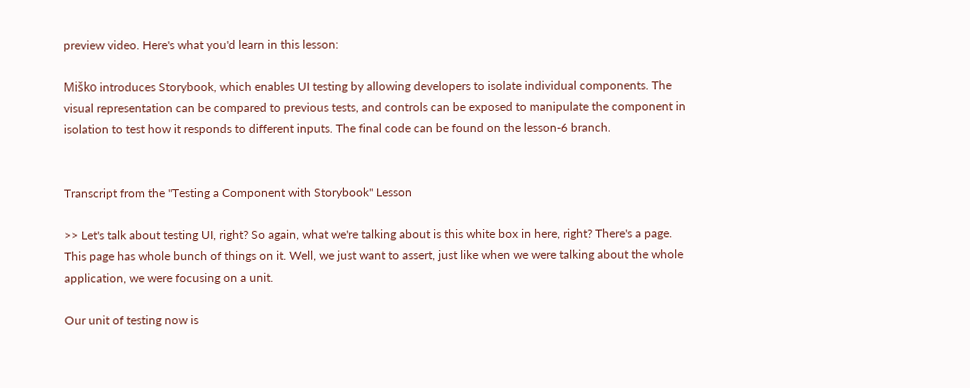preview video. Here's what you'd learn in this lesson:

Miško introduces Storybook, which enables UI testing by allowing developers to isolate individual components. The visual representation can be compared to previous tests, and controls can be exposed to manipulate the component in isolation to test how it responds to different inputs. The final code can be found on the lesson-6 branch.


Transcript from the "Testing a Component with Storybook" Lesson

>> Let's talk about testing UI, right? So again, what we're talking about is this white box in here, right? There's a page. This page has whole bunch of things on it. Well, we just want to assert, just like when we were talking about the whole application, we were focusing on a unit.

Our unit of testing now is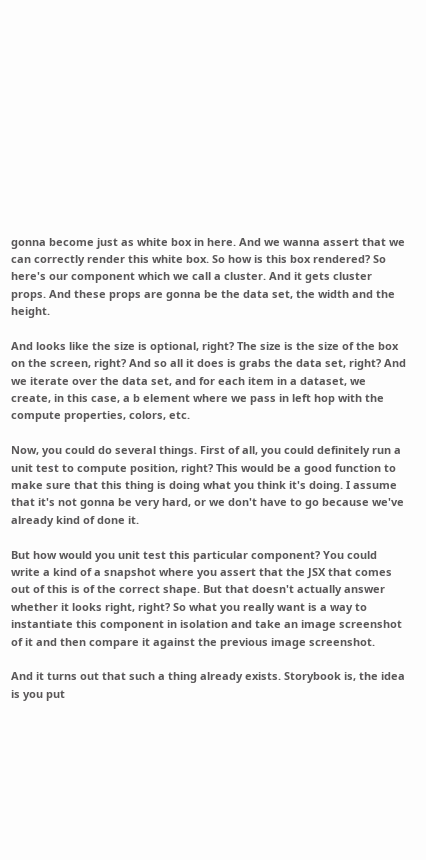gonna become just as white box in here. And we wanna assert that we can correctly render this white box. So how is this box rendered? So here's our component which we call a cluster. And it gets cluster props. And these props are gonna be the data set, the width and the height.

And looks like the size is optional, right? The size is the size of the box on the screen, right? And so all it does is grabs the data set, right? And we iterate over the data set, and for each item in a dataset, we create, in this case, a b element where we pass in left hop with the compute properties, colors, etc.

Now, you could do several things. First of all, you could definitely run a unit test to compute position, right? This would be a good function to make sure that this thing is doing what you think it's doing. I assume that it's not gonna be very hard, or we don't have to go because we've already kind of done it.

But how would you unit test this particular component? You could write a kind of a snapshot where you assert that the JSX that comes out of this is of the correct shape. But that doesn't actually answer whether it looks right, right? So what you really want is a way to instantiate this component in isolation and take an image screenshot of it and then compare it against the previous image screenshot.

And it turns out that such a thing already exists. Storybook is, the idea is you put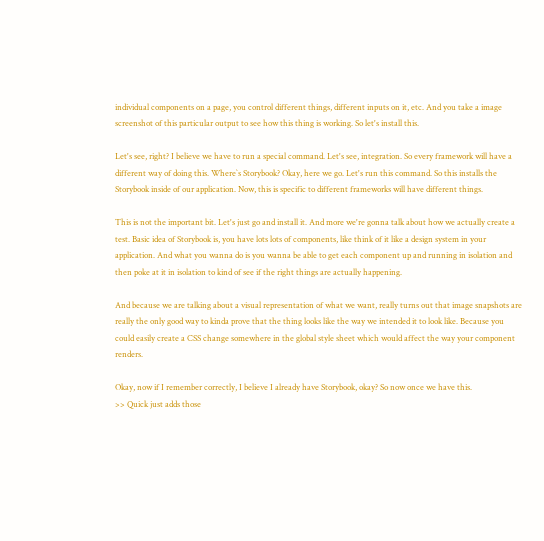individual components on a page, you control different things, different inputs on it, etc. And you take a image screenshot of this particular output to see how this thing is working. So let's install this.

Let's see, right? I believe we have to run a special command. Let's see, integration. So every framework will have a different way of doing this. Where`s Storybook? Okay, here we go. Let's run this command. So this installs the Storybook inside of our application. Now, this is specific to different frameworks will have different things.

This is not the important bit. Let's just go and install it. And more we're gonna talk about how we actually create a test. Basic idea of Storybook is, you have lots lots of components, like think of it like a design system in your application. And what you wanna do is you wanna be able to get each component up and running in isolation and then poke at it in isolation to kind of see if the right things are actually happening.

And because we are talking about a visual representation of what we want, really turns out that image snapshots are really the only good way to kinda prove that the thing looks like the way we intended it to look like. Because you could easily create a CSS change somewhere in the global style sheet which would affect the way your component renders.

Okay, now if I remember correctly, I believe I already have Storybook, okay? So now once we have this.
>> Quick just adds those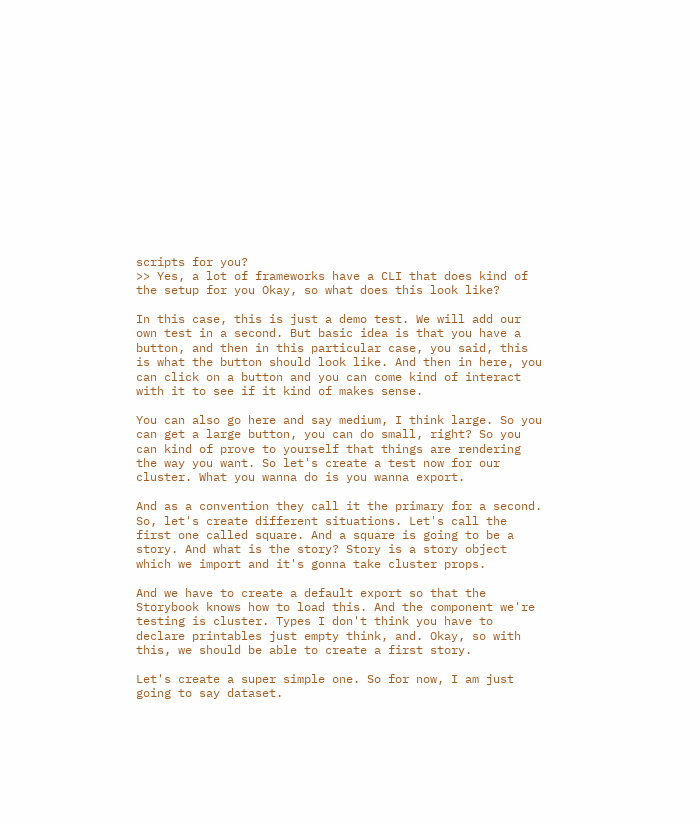scripts for you?
>> Yes, a lot of frameworks have a CLI that does kind of the setup for you Okay, so what does this look like?

In this case, this is just a demo test. We will add our own test in a second. But basic idea is that you have a button, and then in this particular case, you said, this is what the button should look like. And then in here, you can click on a button and you can come kind of interact with it to see if it kind of makes sense.

You can also go here and say medium, I think large. So you can get a large button, you can do small, right? So you can kind of prove to yourself that things are rendering the way you want. So let's create a test now for our cluster. What you wanna do is you wanna export.

And as a convention they call it the primary for a second. So, let's create different situations. Let's call the first one called square. And a square is going to be a story. And what is the story? Story is a story object which we import and it's gonna take cluster props.

And we have to create a default export so that the Storybook knows how to load this. And the component we're testing is cluster. Types I don't think you have to declare printables just empty think, and. Okay, so with this, we should be able to create a first story.

Let's create a super simple one. So for now, I am just going to say dataset.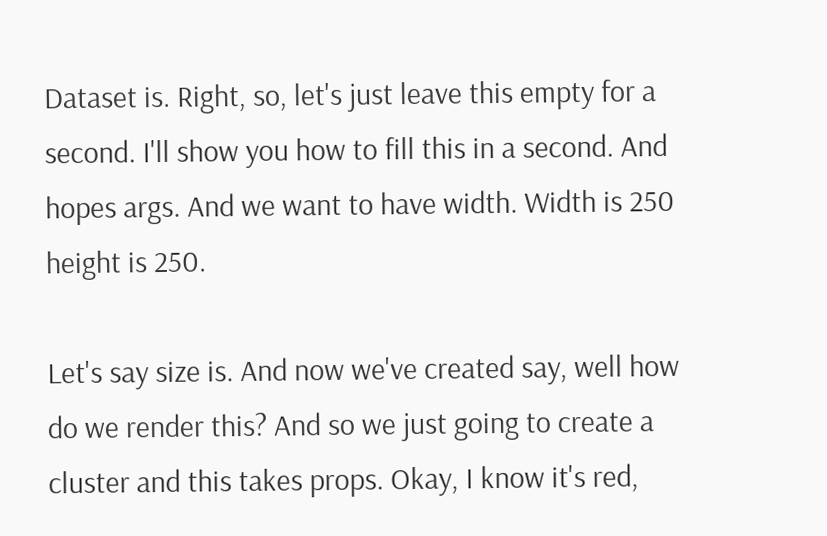Dataset is. Right, so, let's just leave this empty for a second. I'll show you how to fill this in a second. And hopes args. And we want to have width. Width is 250 height is 250.

Let's say size is. And now we've created say, well how do we render this? And so we just going to create a cluster and this takes props. Okay, I know it's red,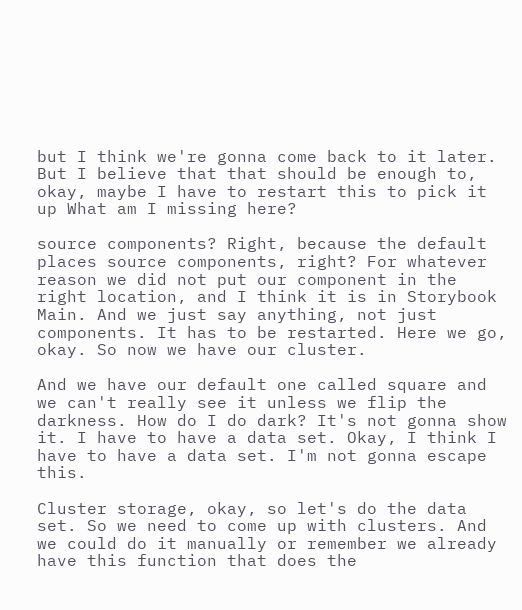but I think we're gonna come back to it later. But I believe that that should be enough to, okay, maybe I have to restart this to pick it up What am I missing here?

source components? Right, because the default places source components, right? For whatever reason we did not put our component in the right location, and I think it is in Storybook Main. And we just say anything, not just components. It has to be restarted. Here we go, okay. So now we have our cluster.

And we have our default one called square and we can't really see it unless we flip the darkness. How do I do dark? It's not gonna show it. I have to have a data set. Okay, I think I have to have a data set. I'm not gonna escape this.

Cluster storage, okay, so let's do the data set. So we need to come up with clusters. And we could do it manually or remember we already have this function that does the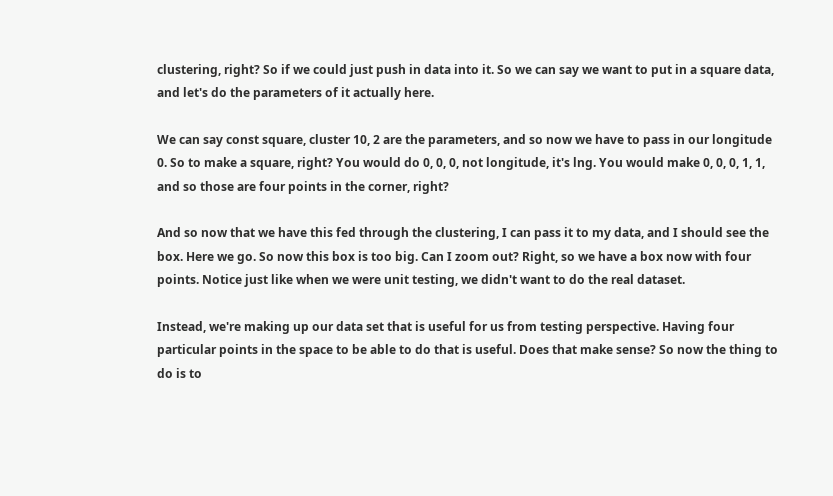clustering, right? So if we could just push in data into it. So we can say we want to put in a square data, and let's do the parameters of it actually here.

We can say const square, cluster 10, 2 are the parameters, and so now we have to pass in our longitude 0. So to make a square, right? You would do 0, 0, 0, not longitude, it's lng. You would make 0, 0, 0, 1, 1, and so those are four points in the corner, right?

And so now that we have this fed through the clustering, I can pass it to my data, and I should see the box. Here we go. So now this box is too big. Can I zoom out? Right, so we have a box now with four points. Notice just like when we were unit testing, we didn't want to do the real dataset.

Instead, we're making up our data set that is useful for us from testing perspective. Having four particular points in the space to be able to do that is useful. Does that make sense? So now the thing to do is to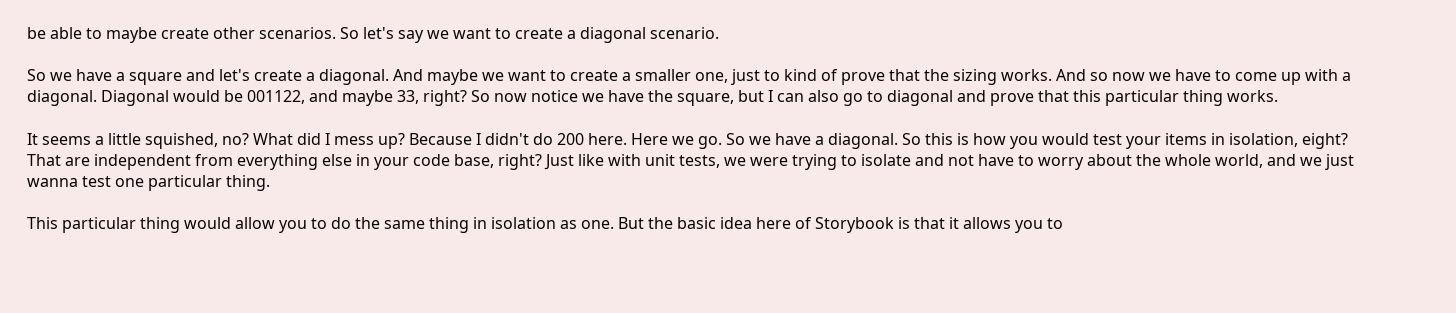be able to maybe create other scenarios. So let's say we want to create a diagonal scenario.

So we have a square and let's create a diagonal. And maybe we want to create a smaller one, just to kind of prove that the sizing works. And so now we have to come up with a diagonal. Diagonal would be 001122, and maybe 33, right? So now notice we have the square, but I can also go to diagonal and prove that this particular thing works.

It seems a little squished, no? What did I mess up? Because I didn't do 200 here. Here we go. So we have a diagonal. So this is how you would test your items in isolation, eight? That are independent from everything else in your code base, right? Just like with unit tests, we were trying to isolate and not have to worry about the whole world, and we just wanna test one particular thing.

This particular thing would allow you to do the same thing in isolation as one. But the basic idea here of Storybook is that it allows you to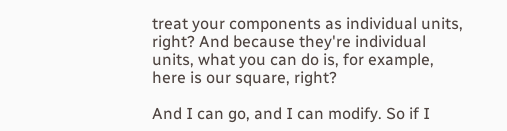treat your components as individual units, right? And because they're individual units, what you can do is, for example, here is our square, right?

And I can go, and I can modify. So if I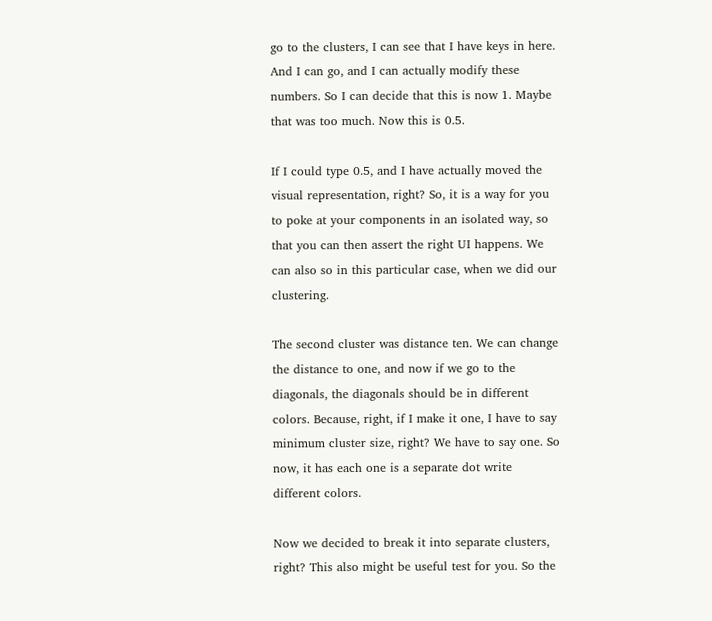go to the clusters, I can see that I have keys in here. And I can go, and I can actually modify these numbers. So I can decide that this is now 1. Maybe that was too much. Now this is 0.5.

If I could type 0.5, and I have actually moved the visual representation, right? So, it is a way for you to poke at your components in an isolated way, so that you can then assert the right UI happens. We can also so in this particular case, when we did our clustering.

The second cluster was distance ten. We can change the distance to one, and now if we go to the diagonals, the diagonals should be in different colors. Because, right, if I make it one, I have to say minimum cluster size, right? We have to say one. So now, it has each one is a separate dot write different colors.

Now we decided to break it into separate clusters, right? This also might be useful test for you. So the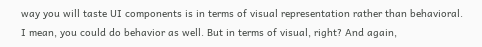way you will taste UI components is in terms of visual representation rather than behavioral. I mean, you could do behavior as well. But in terms of visual, right? And again,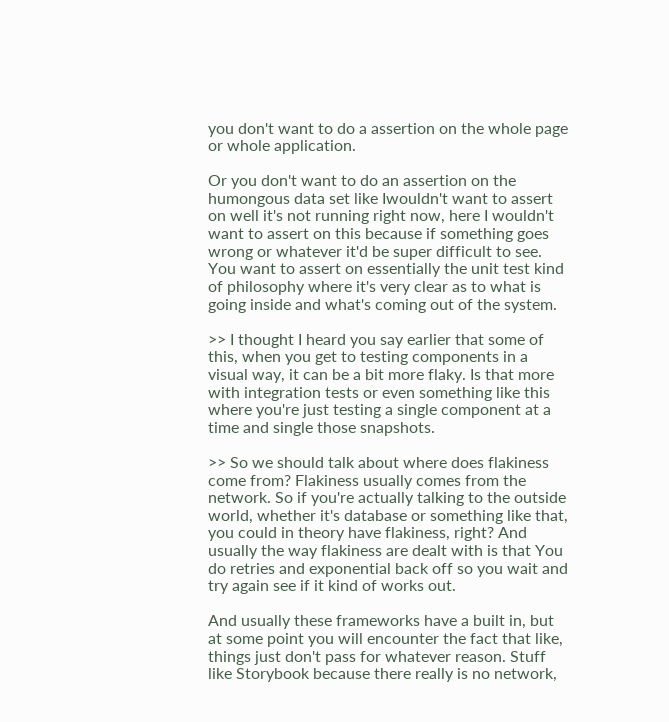you don't want to do a assertion on the whole page or whole application.

Or you don't want to do an assertion on the humongous data set like Iwouldn't want to assert on well it's not running right now, here I wouldn't want to assert on this because if something goes wrong or whatever it'd be super difficult to see. You want to assert on essentially the unit test kind of philosophy where it's very clear as to what is going inside and what's coming out of the system.

>> I thought I heard you say earlier that some of this, when you get to testing components in a visual way, it can be a bit more flaky. Is that more with integration tests or even something like this where you're just testing a single component at a time and single those snapshots.

>> So we should talk about where does flakiness come from? Flakiness usually comes from the network. So if you're actually talking to the outside world, whether it's database or something like that, you could in theory have flakiness, right? And usually the way flakiness are dealt with is that You do retries and exponential back off so you wait and try again see if it kind of works out.

And usually these frameworks have a built in, but at some point you will encounter the fact that like, things just don't pass for whatever reason. Stuff like Storybook because there really is no network,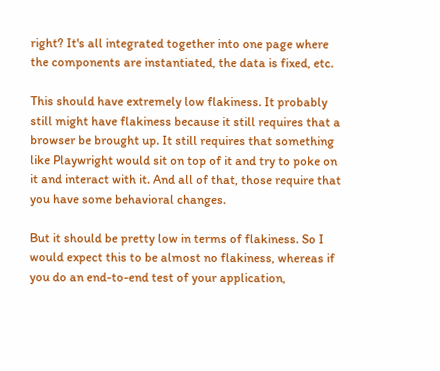right? It's all integrated together into one page where the components are instantiated, the data is fixed, etc.

This should have extremely low flakiness. It probably still might have flakiness because it still requires that a browser be brought up. It still requires that something like Playwright would sit on top of it and try to poke on it and interact with it. And all of that, those require that you have some behavioral changes.

But it should be pretty low in terms of flakiness. So I would expect this to be almost no flakiness, whereas if you do an end-to-end test of your application,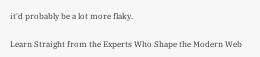it'd probably be a lot more flaky.

Learn Straight from the Experts Who Shape the Modern Web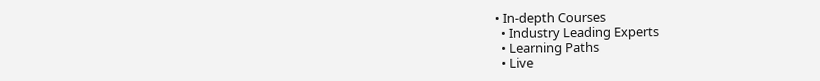• In-depth Courses
  • Industry Leading Experts
  • Learning Paths
  • Live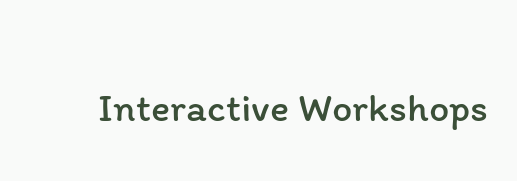Interactive Workshops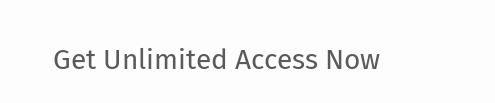Get Unlimited Access Now